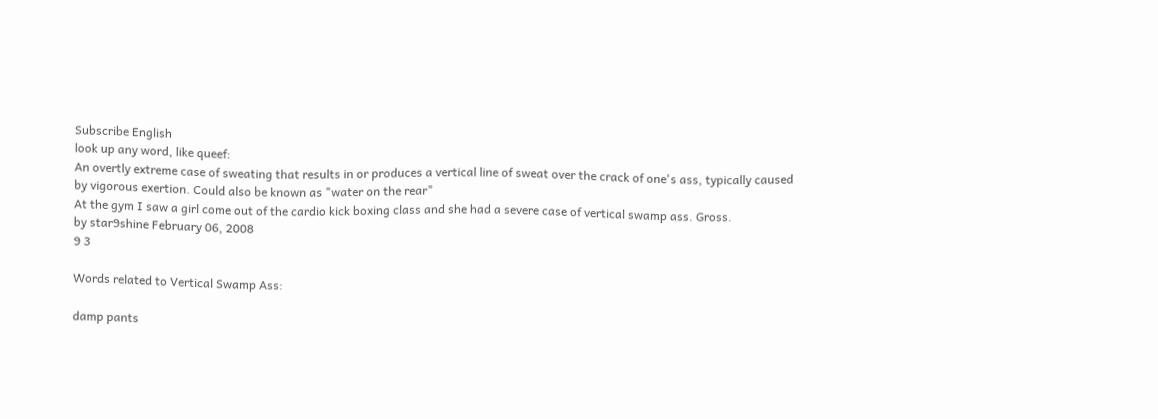Subscribe English
look up any word, like queef:
An overtly extreme case of sweating that results in or produces a vertical line of sweat over the crack of one's ass, typically caused by vigorous exertion. Could also be known as "water on the rear"
At the gym I saw a girl come out of the cardio kick boxing class and she had a severe case of vertical swamp ass. Gross.
by star9shine February 06, 2008
9 3

Words related to Vertical Swamp Ass:

damp pants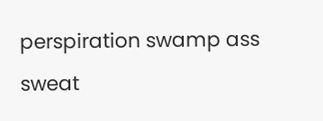perspiration swamp ass sweat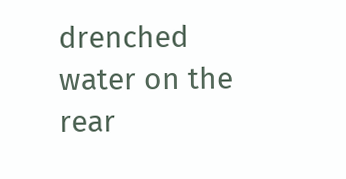drenched water on the rear